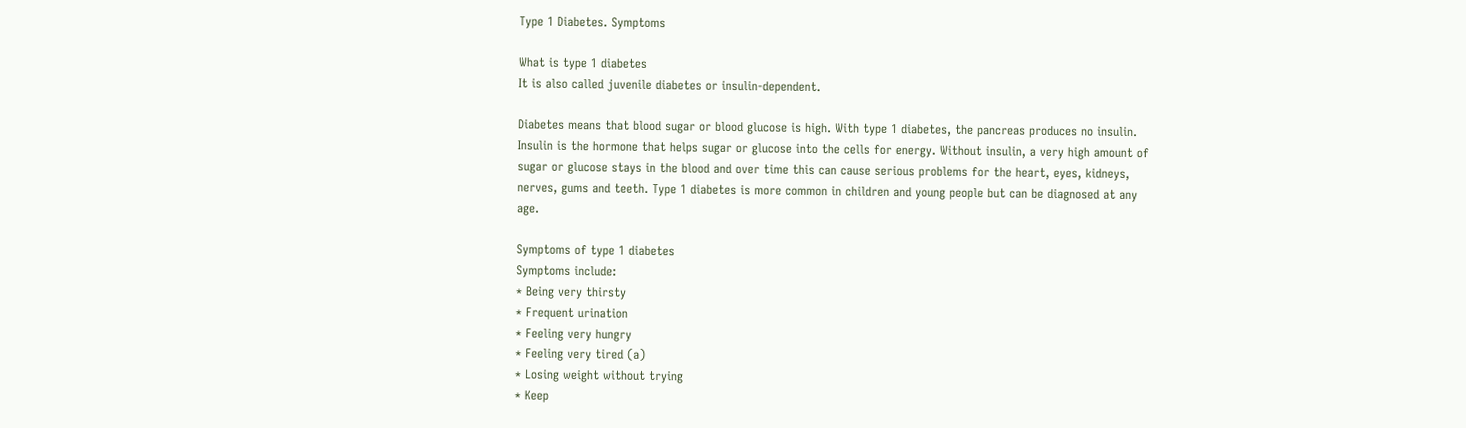Type 1 Diabetes. Symptoms

What is type 1 diabetes
It is also called juvenile diabetes or insulin-dependent.

Diabetes means that blood sugar or blood glucose is high. With type 1 diabetes, the pancreas produces no insulin. Insulin is the hormone that helps sugar or glucose into the cells for energy. Without insulin, a very high amount of sugar or glucose stays in the blood and over time this can cause serious problems for the heart, eyes, kidneys, nerves, gums and teeth. Type 1 diabetes is more common in children and young people but can be diagnosed at any age.

Symptoms of type 1 diabetes
Symptoms include:
* Being very thirsty
* Frequent urination
* Feeling very hungry
* Feeling very tired (a)
* Losing weight without trying
* Keep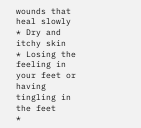wounds that heal slowly
* Dry and itchy skin
* Losing the feeling in your feet or having tingling in the feet
*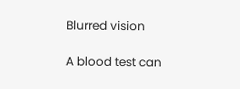Blurred vision

A blood test can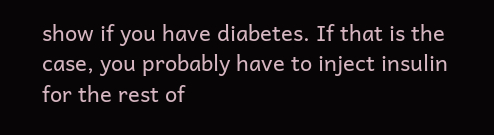show if you have diabetes. If that is the case, you probably have to inject insulin for the rest of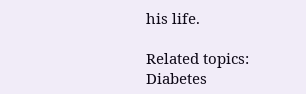his life.

Related topics:
Diabetes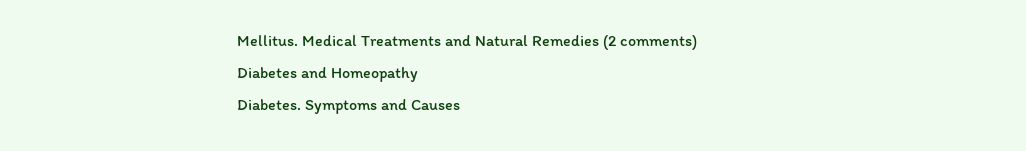Mellitus. Medical Treatments and Natural Remedies (2 comments)
Diabetes and Homeopathy
Diabetes. Symptoms and Causes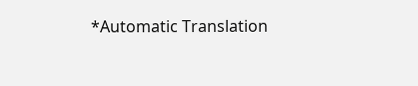*Automatic Translation